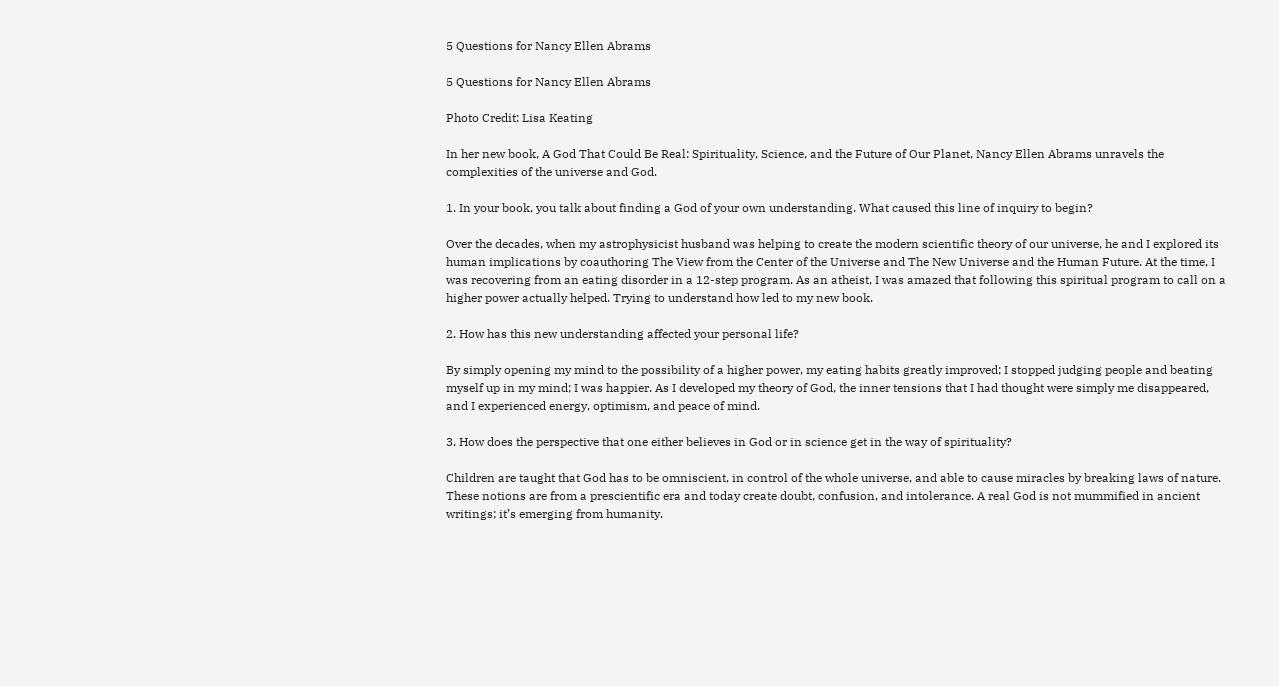5 Questions for Nancy Ellen Abrams

5 Questions for Nancy Ellen Abrams

Photo Credit: Lisa Keating

In her new book, A God That Could Be Real: Spirituality, Science, and the Future of Our Planet, Nancy Ellen Abrams unravels the complexities of the universe and God.

1. In your book, you talk about finding a God of your own understanding. What caused this line of inquiry to begin?

Over the decades, when my astrophysicist husband was helping to create the modern scientific theory of our universe, he and I explored its human implications by coauthoring The View from the Center of the Universe and The New Universe and the Human Future. At the time, I was recovering from an eating disorder in a 12-step program. As an atheist, I was amazed that following this spiritual program to call on a higher power actually helped. Trying to understand how led to my new book.

2. How has this new understanding affected your personal life?

By simply opening my mind to the possibility of a higher power, my eating habits greatly improved; I stopped judging people and beating myself up in my mind; I was happier. As I developed my theory of God, the inner tensions that I had thought were simply me disappeared, and I experienced energy, optimism, and peace of mind.

3. How does the perspective that one either believes in God or in science get in the way of spirituality?

Children are taught that God has to be omniscient, in control of the whole universe, and able to cause miracles by breaking laws of nature. These notions are from a prescientific era and today create doubt, confusion, and intolerance. A real God is not mummified in ancient writings; it’s emerging from humanity.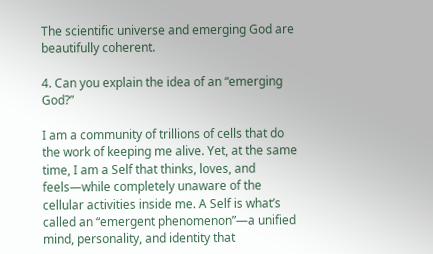The scientific universe and emerging God are beautifully coherent.

4. Can you explain the idea of an “emerging God?”

I am a community of trillions of cells that do the work of keeping me alive. Yet, at the same time, I am a Self that thinks, loves, and feels—while completely unaware of the cellular activities inside me. A Self is what’s called an “emergent phenomenon”—a unified mind, personality, and identity that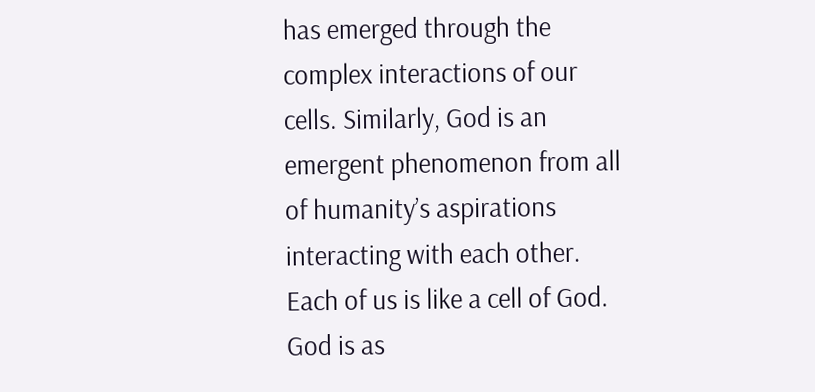has emerged through the complex interactions of our cells. Similarly, God is an emergent phenomenon from all of humanity’s aspirations interacting with each other. Each of us is like a cell of God. God is as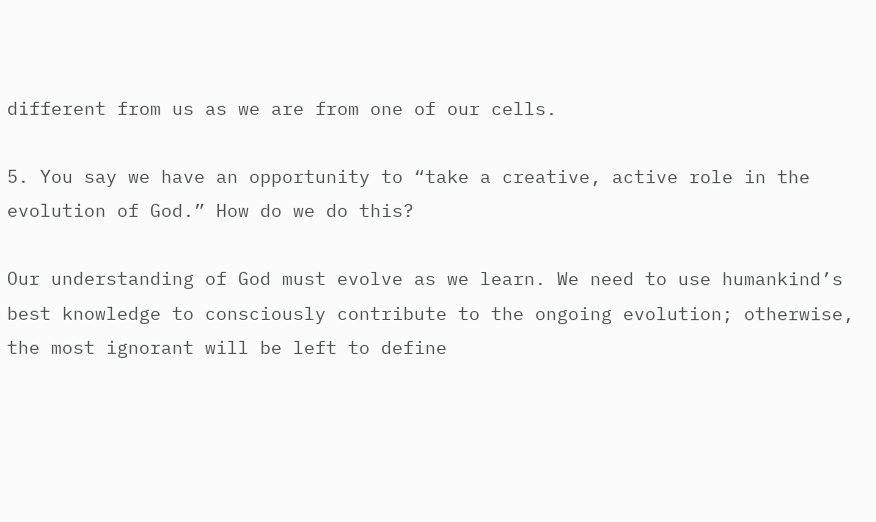different from us as we are from one of our cells.

5. You say we have an opportunity to “take a creative, active role in the evolution of God.” How do we do this?

Our understanding of God must evolve as we learn. We need to use humankind’s best knowledge to consciously contribute to the ongoing evolution; otherwise, the most ignorant will be left to define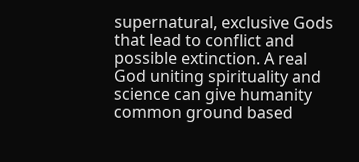supernatural, exclusive Gods that lead to conflict and possible extinction. A real God uniting spirituality and science can give humanity common ground based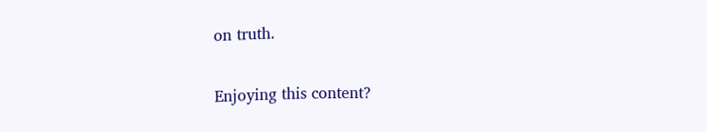on truth.

Enjoying this content?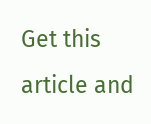Get this article and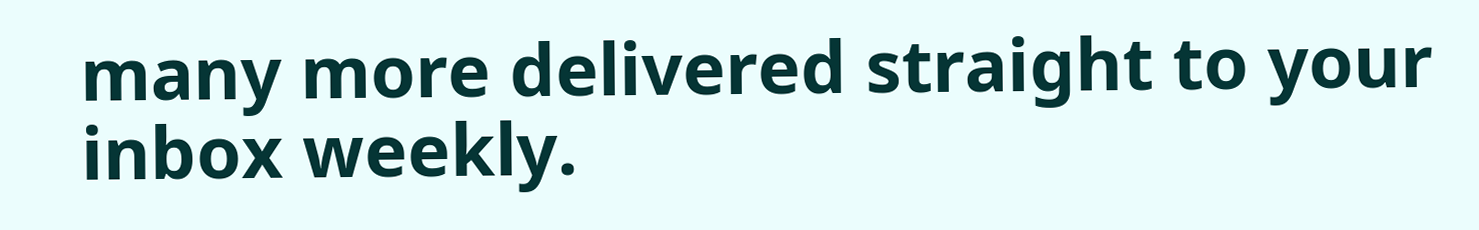many more delivered straight to your inbox weekly.